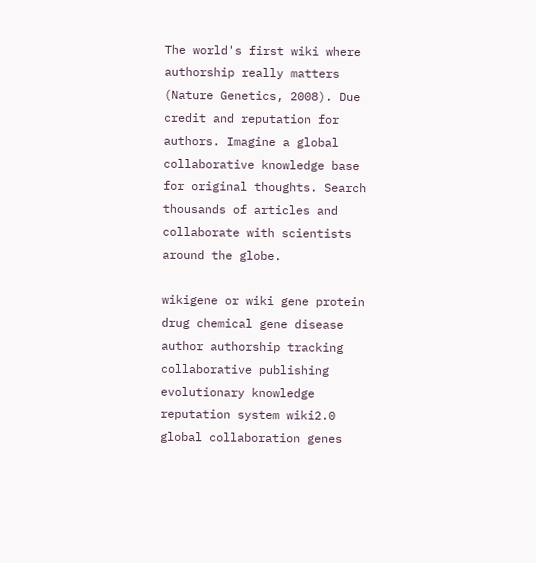The world's first wiki where authorship really matters (Nature Genetics, 2008). Due credit and reputation for authors. Imagine a global collaborative knowledge base for original thoughts. Search thousands of articles and collaborate with scientists around the globe.

wikigene or wiki gene protein drug chemical gene disease author authorship tracking collaborative publishing evolutionary knowledge reputation system wiki2.0 global collaboration genes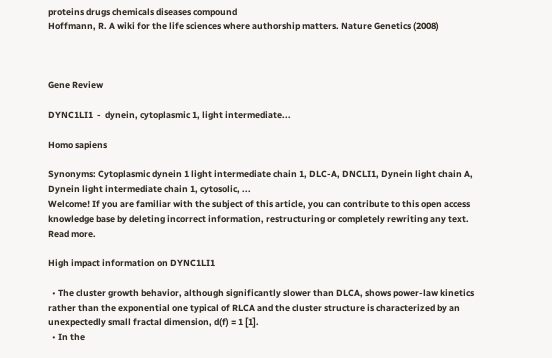proteins drugs chemicals diseases compound
Hoffmann, R. A wiki for the life sciences where authorship matters. Nature Genetics (2008)



Gene Review

DYNC1LI1  -  dynein, cytoplasmic 1, light intermediate...

Homo sapiens

Synonyms: Cytoplasmic dynein 1 light intermediate chain 1, DLC-A, DNCLI1, Dynein light chain A, Dynein light intermediate chain 1, cytosolic, ...
Welcome! If you are familiar with the subject of this article, you can contribute to this open access knowledge base by deleting incorrect information, restructuring or completely rewriting any text. Read more.

High impact information on DYNC1LI1

  • The cluster growth behavior, although significantly slower than DLCA, shows power-law kinetics rather than the exponential one typical of RLCA and the cluster structure is characterized by an unexpectedly small fractal dimension, d(f) = 1 [1].
  • In the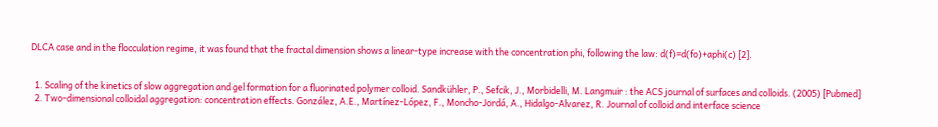DLCA case and in the flocculation regime, it was found that the fractal dimension shows a linear-type increase with the concentration phi, following the law: d(f)=d(fo)+aphi(c) [2].


  1. Scaling of the kinetics of slow aggregation and gel formation for a fluorinated polymer colloid. Sandkühler, P., Sefcik, J., Morbidelli, M. Langmuir : the ACS journal of surfaces and colloids. (2005) [Pubmed]
  2. Two-dimensional colloidal aggregation: concentration effects. González, A.E., Martínez-López, F., Moncho-Jordá, A., Hidalgo-Alvarez, R. Journal of colloid and interface science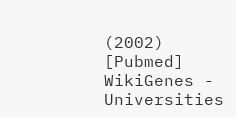(2002) [Pubmed]
WikiGenes - Universities